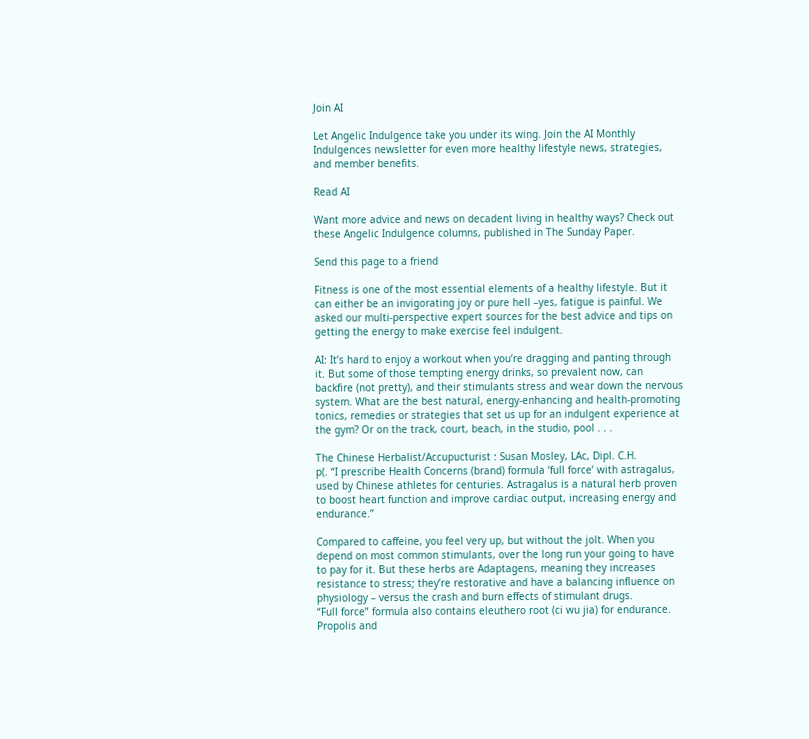Join AI

Let Angelic Indulgence take you under its wing. Join the AI Monthly Indulgences newsletter for even more healthy lifestyle news, strategies, and member benefits.

Read AI

Want more advice and news on decadent living in healthy ways? Check out these Angelic Indulgence columns, published in The Sunday Paper.

Send this page to a friend

Fitness is one of the most essential elements of a healthy lifestyle. But it can either be an invigorating joy or pure hell –yes, fatigue is painful. We asked our multi-perspective expert sources for the best advice and tips on getting the energy to make exercise feel indulgent.

AI: It’s hard to enjoy a workout when you’re dragging and panting through it. But some of those tempting energy drinks, so prevalent now, can backfire (not pretty), and their stimulants stress and wear down the nervous system. What are the best natural, energy-enhancing and health-promoting tonics, remedies or strategies that set us up for an indulgent experience at the gym? Or on the track, court, beach, in the studio, pool . . .

The Chinese Herbalist/Accupucturist : Susan Mosley, LAc, Dipl. C.H.
p(. “I prescribe Health Concerns (brand) formula ‘full force’ with astragalus, used by Chinese athletes for centuries. Astragalus is a natural herb proven to boost heart function and improve cardiac output, increasing energy and endurance.”

Compared to caffeine, you feel very up, but without the jolt. When you depend on most common stimulants, over the long run your going to have to pay for it. But these herbs are Adaptagens, meaning they increases resistance to stress; they’re restorative and have a balancing influence on physiology – versus the crash and burn effects of stimulant drugs.
“Full force” formula also contains eleuthero root (ci wu jia) for endurance. Propolis and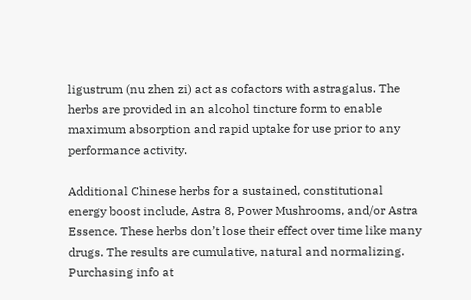ligustrum (nu zhen zi) act as cofactors with astragalus. The herbs are provided in an alcohol tincture form to enable maximum absorption and rapid uptake for use prior to any performance activity.

Additional Chinese herbs for a sustained, constitutional energy boost include, Astra 8, Power Mushrooms, and/or Astra Essence. These herbs don’t lose their effect over time like many drugs. The results are cumulative, natural and normalizing. Purchasing info at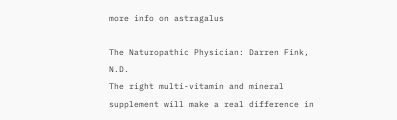more info on astragalus

The Naturopathic Physician: Darren Fink, N.D.
The right multi-vitamin and mineral supplement will make a real difference in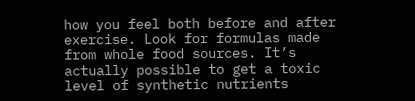how you feel both before and after exercise. Look for formulas made from whole food sources. It’s actually possible to get a toxic level of synthetic nutrients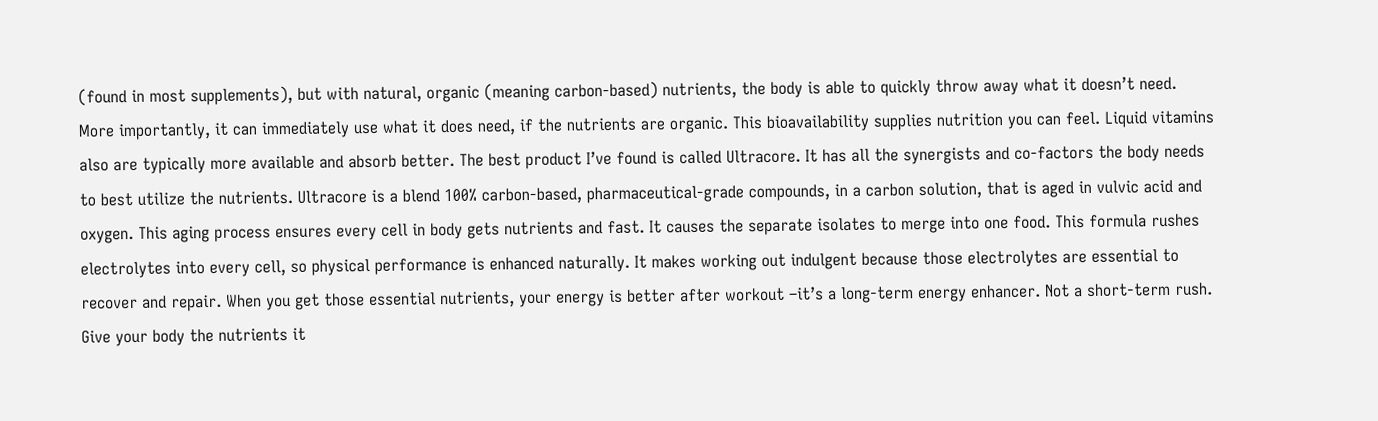(found in most supplements), but with natural, organic (meaning carbon-based) nutrients, the body is able to quickly throw away what it doesn’t need. More importantly, it can immediately use what it does need, if the nutrients are organic. This bioavailability supplies nutrition you can feel. Liquid vitamins also are typically more available and absorb better. The best product I’ve found is called Ultracore. It has all the synergists and co-factors the body needs to best utilize the nutrients. Ultracore is a blend 100% carbon-based, pharmaceutical-grade compounds, in a carbon solution, that is aged in vulvic acid and oxygen. This aging process ensures every cell in body gets nutrients and fast. It causes the separate isolates to merge into one food. This formula rushes electrolytes into every cell, so physical performance is enhanced naturally. It makes working out indulgent because those electrolytes are essential to recover and repair. When you get those essential nutrients, your energy is better after workout –it’s a long-term energy enhancer. Not a short-term rush. Give your body the nutrients it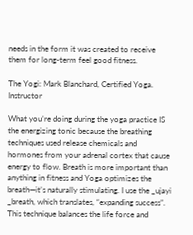needs in the form it was created to receive them for long-term feel good fitness.

The Yogi: Mark Blanchard, Certified Yoga. Instructor

What you’re doing during the yoga practice IS the energizing tonic because the breathing techniques used release chemicals and hormones from your adrenal cortex that cause energy to flow. Breath is more important than anything in fitness and Yoga optimizes the breath—it’s naturally stimulating. I use the _ujayi _breath, which translates, “expanding success”. This technique balances the life force and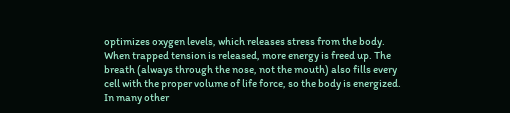optimizes oxygen levels, which releases stress from the body. When trapped tension is released, more energy is freed up. The breath (always through the nose, not the mouth) also fills every cell with the proper volume of life force, so the body is energized. In many other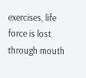exercises, life force is lost through mouth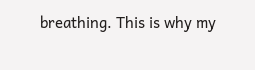breathing. This is why my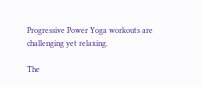Progressive Power Yoga workouts are challenging yet relaxing.

The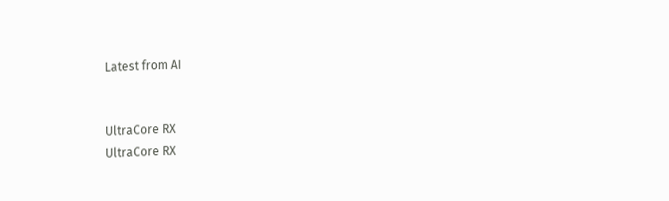Latest from AI


UltraCore RX
UltraCore RX